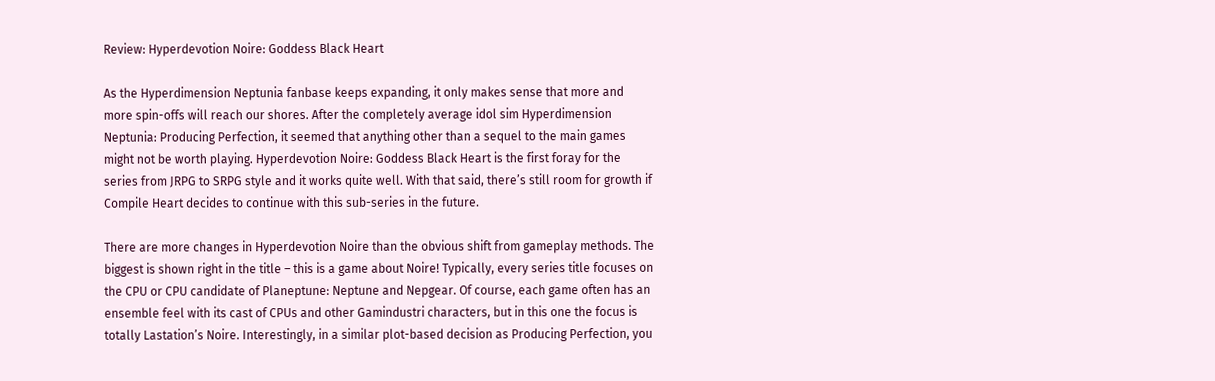Review: Hyperdevotion Noire: Goddess Black Heart

As the Hyperdimension Neptunia fanbase keeps expanding, it only makes sense that more and more spin-offs will reach our shores. After the completely average idol sim Hyperdimension Neptunia: Producing Perfection, it seemed that anything other than a sequel to the main games might not be worth playing. Hyperdevotion Noire: Goddess Black Heart is the first foray for the series from JRPG to SRPG style and it works quite well. With that said, there’s still room for growth if Compile Heart decides to continue with this sub-series in the future.

There are more changes in Hyperdevotion Noire than the obvious shift from gameplay methods. The biggest is shown right in the title – this is a game about Noire! Typically, every series title focuses on the CPU or CPU candidate of Planeptune: Neptune and Nepgear. Of course, each game often has an ensemble feel with its cast of CPUs and other Gamindustri characters, but in this one the focus is totally Lastation’s Noire. Interestingly, in a similar plot-based decision as Producing Perfection, you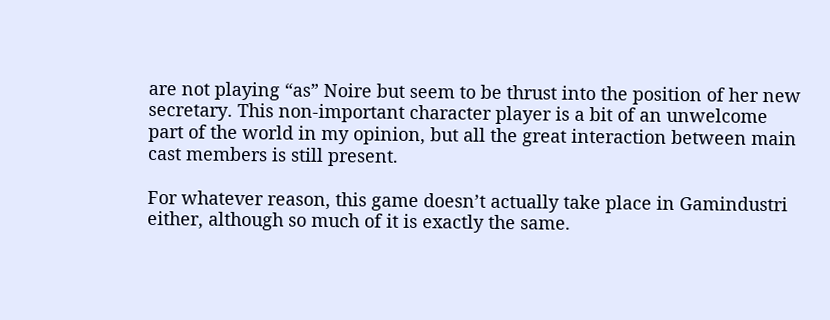are not playing “as” Noire but seem to be thrust into the position of her new secretary. This non-important character player is a bit of an unwelcome part of the world in my opinion, but all the great interaction between main cast members is still present.

For whatever reason, this game doesn’t actually take place in Gamindustri either, although so much of it is exactly the same.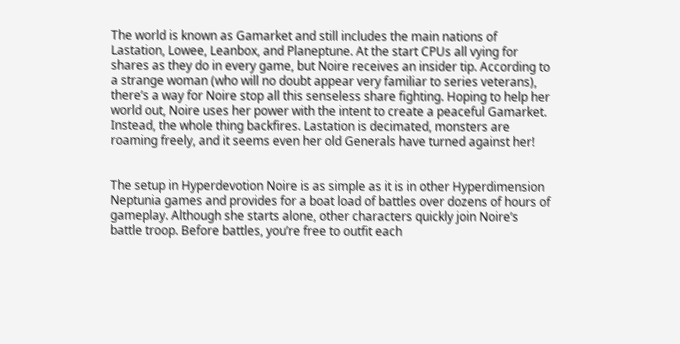The world is known as Gamarket and still includes the main nations of Lastation, Lowee, Leanbox, and Planeptune. At the start CPUs all vying for shares as they do in every game, but Noire receives an insider tip. According to a strange woman (who will no doubt appear very familiar to series veterans), there’s a way for Noire stop all this senseless share fighting. Hoping to help her world out, Noire uses her power with the intent to create a peaceful Gamarket. Instead, the whole thing backfires. Lastation is decimated, monsters are roaming freely, and it seems even her old Generals have turned against her!


The setup in Hyperdevotion Noire is as simple as it is in other Hyperdimension Neptunia games and provides for a boat load of battles over dozens of hours of gameplay. Although she starts alone, other characters quickly join Noire’s battle troop. Before battles, you’re free to outfit each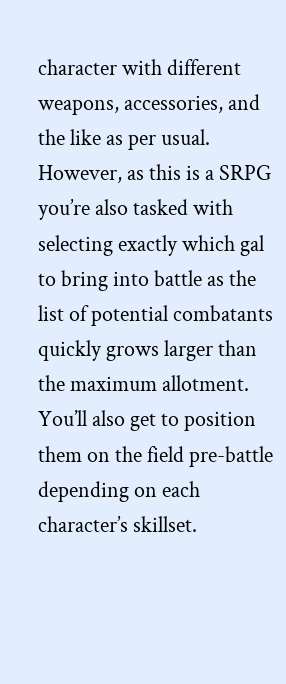character with different weapons, accessories, and the like as per usual. However, as this is a SRPG you’re also tasked with selecting exactly which gal to bring into battle as the list of potential combatants quickly grows larger than the maximum allotment. You’ll also get to position them on the field pre-battle depending on each character’s skillset.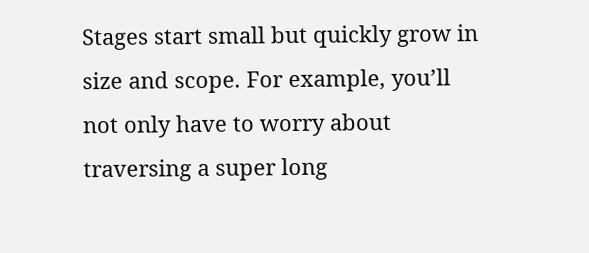Stages start small but quickly grow in size and scope. For example, you’ll not only have to worry about traversing a super long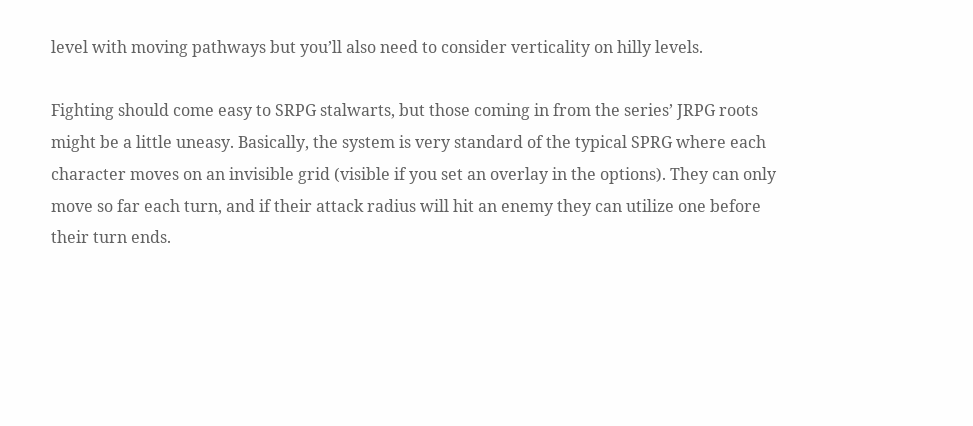level with moving pathways but you’ll also need to consider verticality on hilly levels.

Fighting should come easy to SRPG stalwarts, but those coming in from the series’ JRPG roots might be a little uneasy. Basically, the system is very standard of the typical SPRG where each character moves on an invisible grid (visible if you set an overlay in the options). They can only move so far each turn, and if their attack radius will hit an enemy they can utilize one before their turn ends.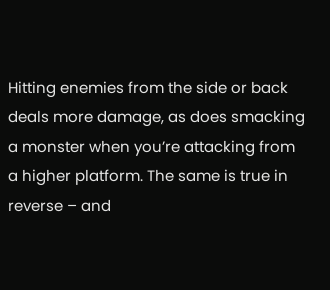Hitting enemies from the side or back deals more damage, as does smacking a monster when you’re attacking from a higher platform. The same is true in reverse – and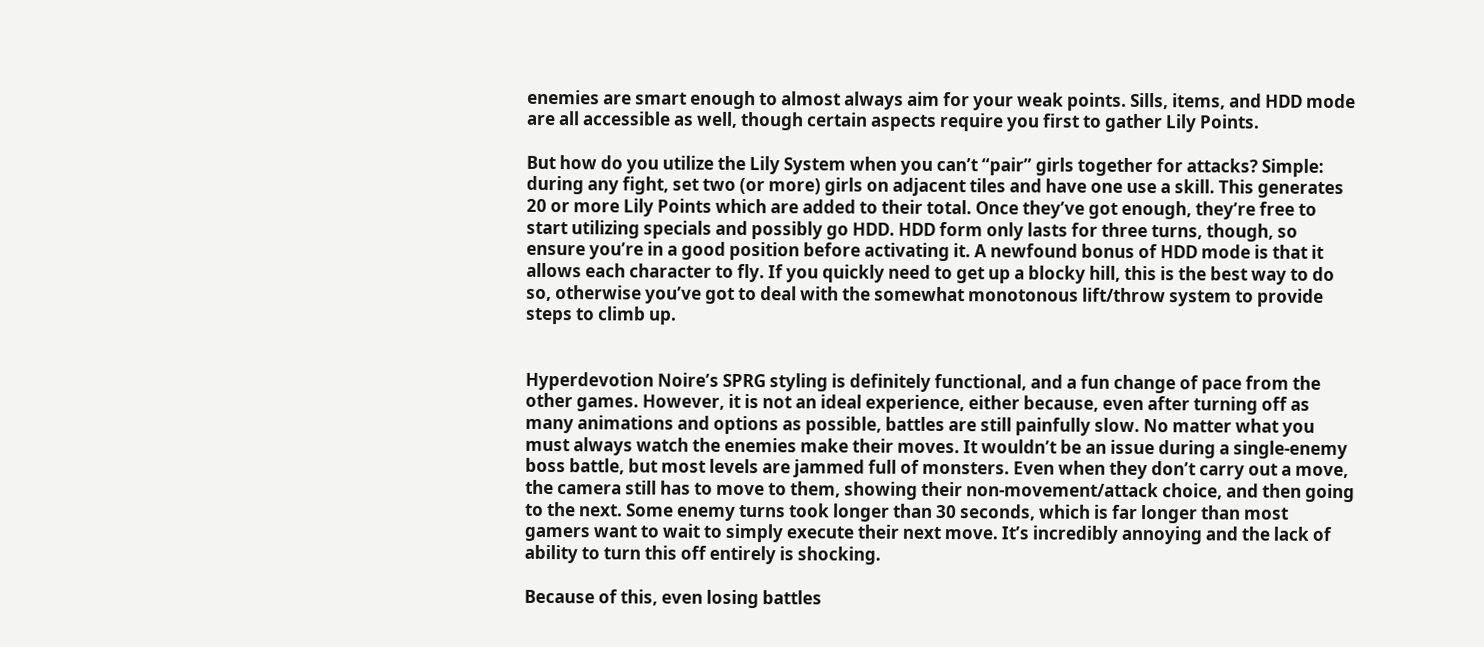enemies are smart enough to almost always aim for your weak points. Sills, items, and HDD mode are all accessible as well, though certain aspects require you first to gather Lily Points.

But how do you utilize the Lily System when you can’t “pair” girls together for attacks? Simple: during any fight, set two (or more) girls on adjacent tiles and have one use a skill. This generates 20 or more Lily Points which are added to their total. Once they’ve got enough, they’re free to start utilizing specials and possibly go HDD. HDD form only lasts for three turns, though, so ensure you’re in a good position before activating it. A newfound bonus of HDD mode is that it allows each character to fly. If you quickly need to get up a blocky hill, this is the best way to do so, otherwise you’ve got to deal with the somewhat monotonous lift/throw system to provide steps to climb up.


Hyperdevotion Noire’s SPRG styling is definitely functional, and a fun change of pace from the other games. However, it is not an ideal experience, either because, even after turning off as many animations and options as possible, battles are still painfully slow. No matter what you must always watch the enemies make their moves. It wouldn’t be an issue during a single-enemy boss battle, but most levels are jammed full of monsters. Even when they don’t carry out a move, the camera still has to move to them, showing their non-movement/attack choice, and then going to the next. Some enemy turns took longer than 30 seconds, which is far longer than most gamers want to wait to simply execute their next move. It’s incredibly annoying and the lack of ability to turn this off entirely is shocking.

Because of this, even losing battles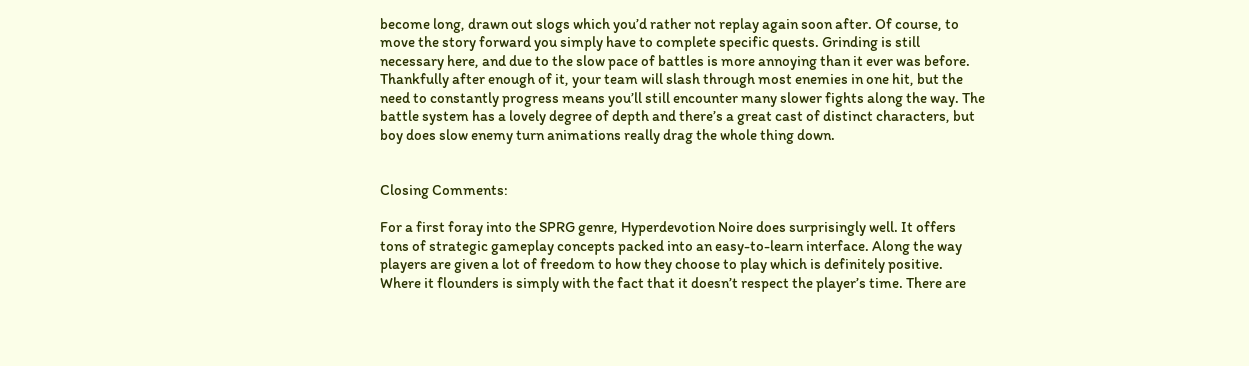become long, drawn out slogs which you’d rather not replay again soon after. Of course, to move the story forward you simply have to complete specific quests. Grinding is still necessary here, and due to the slow pace of battles is more annoying than it ever was before. Thankfully after enough of it, your team will slash through most enemies in one hit, but the need to constantly progress means you’ll still encounter many slower fights along the way. The battle system has a lovely degree of depth and there’s a great cast of distinct characters, but boy does slow enemy turn animations really drag the whole thing down.


Closing Comments:

For a first foray into the SPRG genre, Hyperdevotion Noire does surprisingly well. It offers tons of strategic gameplay concepts packed into an easy-to-learn interface. Along the way players are given a lot of freedom to how they choose to play which is definitely positive. Where it flounders is simply with the fact that it doesn’t respect the player’s time. There are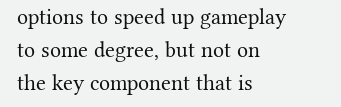options to speed up gameplay to some degree, but not on the key component that is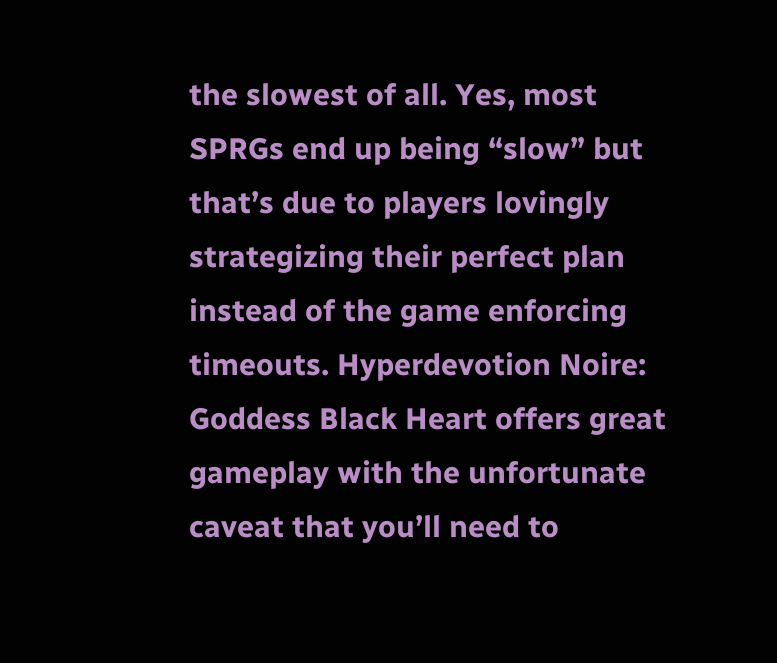the slowest of all. Yes, most SPRGs end up being “slow” but that’s due to players lovingly strategizing their perfect plan instead of the game enforcing timeouts. Hyperdevotion Noire: Goddess Black Heart offers great gameplay with the unfortunate caveat that you’ll need to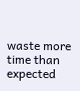waste more time than expected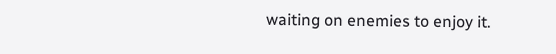waiting on enemies to enjoy it.